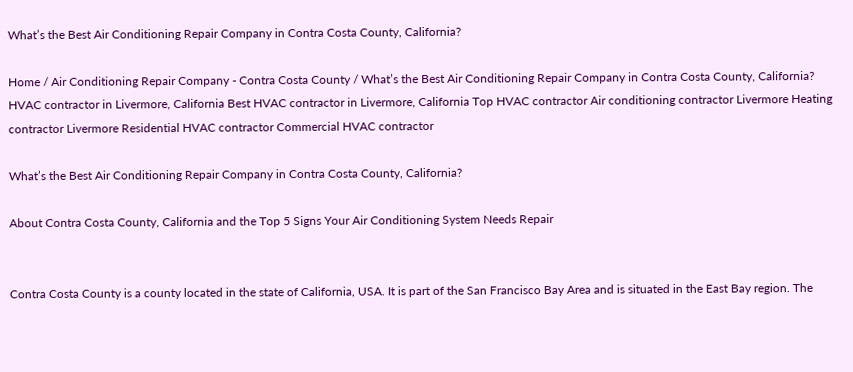What’s the Best Air Conditioning Repair Company in Contra Costa County, California?

Home / Air Conditioning Repair Company - Contra Costa County / What’s the Best Air Conditioning Repair Company in Contra Costa County, California?
HVAC contractor in Livermore, California Best HVAC contractor in Livermore, California Top HVAC contractor Air conditioning contractor Livermore Heating contractor Livermore Residential HVAC contractor Commercial HVAC contractor

What’s the Best Air Conditioning Repair Company in Contra Costa County, California?

About Contra Costa County, California and the Top 5 Signs Your Air Conditioning System Needs Repair


Contra Costa County is a county located in the state of California, USA. It is part of the San Francisco Bay Area and is situated in the East Bay region. The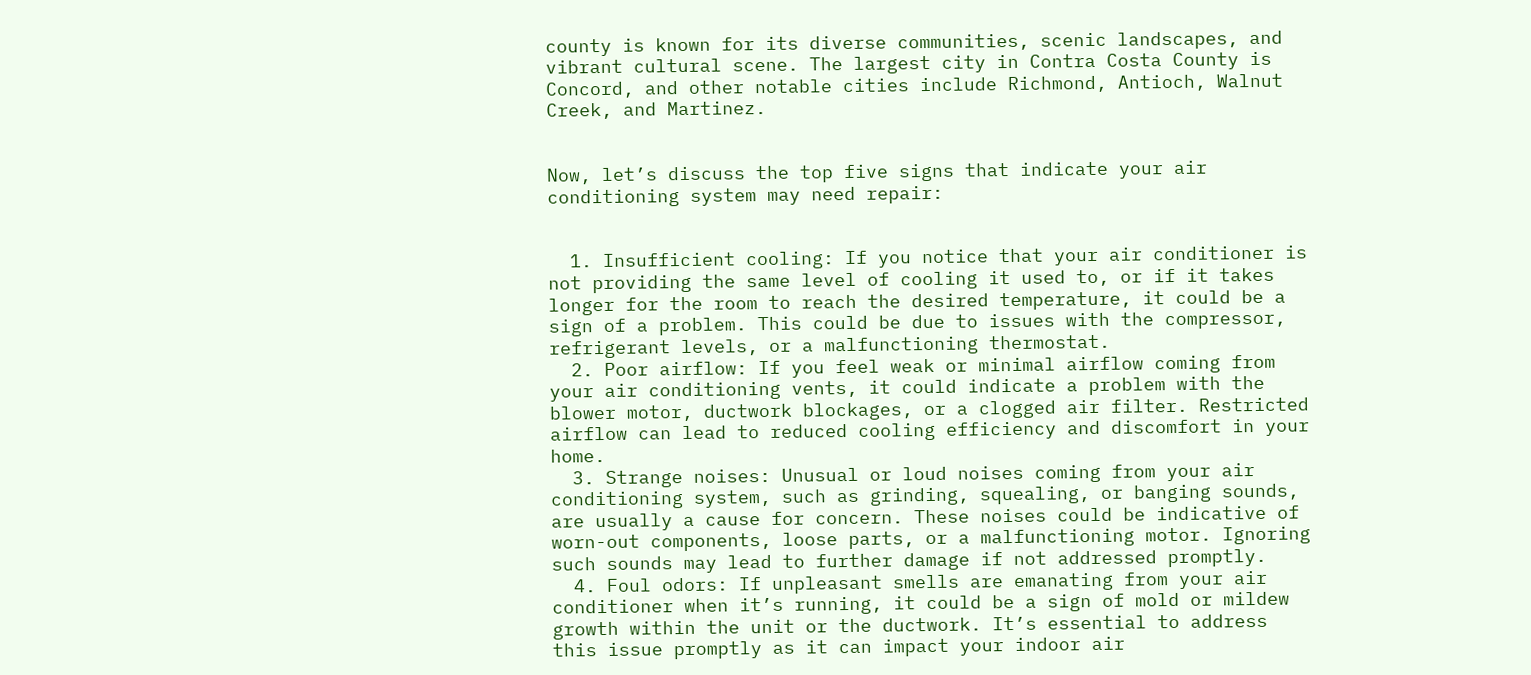county is known for its diverse communities, scenic landscapes, and vibrant cultural scene. The largest city in Contra Costa County is Concord, and other notable cities include Richmond, Antioch, Walnut Creek, and Martinez.


Now, let’s discuss the top five signs that indicate your air conditioning system may need repair:


  1. Insufficient cooling: If you notice that your air conditioner is not providing the same level of cooling it used to, or if it takes longer for the room to reach the desired temperature, it could be a sign of a problem. This could be due to issues with the compressor, refrigerant levels, or a malfunctioning thermostat.
  2. Poor airflow: If you feel weak or minimal airflow coming from your air conditioning vents, it could indicate a problem with the blower motor, ductwork blockages, or a clogged air filter. Restricted airflow can lead to reduced cooling efficiency and discomfort in your home.
  3. Strange noises: Unusual or loud noises coming from your air conditioning system, such as grinding, squealing, or banging sounds, are usually a cause for concern. These noises could be indicative of worn-out components, loose parts, or a malfunctioning motor. Ignoring such sounds may lead to further damage if not addressed promptly.
  4. Foul odors: If unpleasant smells are emanating from your air conditioner when it’s running, it could be a sign of mold or mildew growth within the unit or the ductwork. It’s essential to address this issue promptly as it can impact your indoor air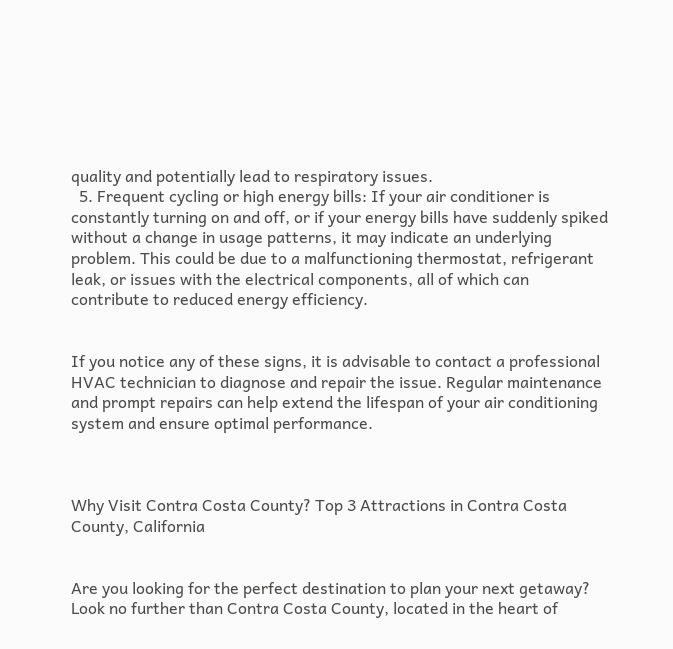quality and potentially lead to respiratory issues.
  5. Frequent cycling or high energy bills: If your air conditioner is constantly turning on and off, or if your energy bills have suddenly spiked without a change in usage patterns, it may indicate an underlying problem. This could be due to a malfunctioning thermostat, refrigerant leak, or issues with the electrical components, all of which can contribute to reduced energy efficiency.


If you notice any of these signs, it is advisable to contact a professional HVAC technician to diagnose and repair the issue. Regular maintenance and prompt repairs can help extend the lifespan of your air conditioning system and ensure optimal performance.



Why Visit Contra Costa County? Top 3 Attractions in Contra Costa County, California


Are you looking for the perfect destination to plan your next getaway? Look no further than Contra Costa County, located in the heart of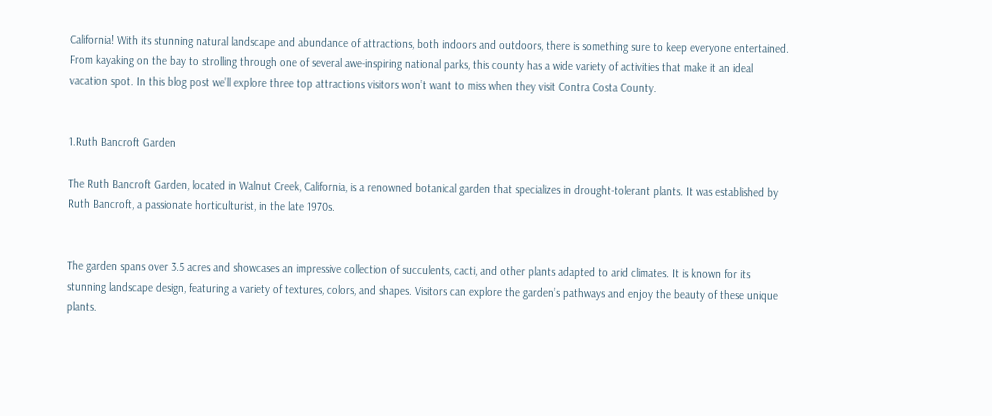California! With its stunning natural landscape and abundance of attractions, both indoors and outdoors, there is something sure to keep everyone entertained. From kayaking on the bay to strolling through one of several awe-inspiring national parks, this county has a wide variety of activities that make it an ideal vacation spot. In this blog post we’ll explore three top attractions visitors won’t want to miss when they visit Contra Costa County.


1.Ruth Bancroft Garden

The Ruth Bancroft Garden, located in Walnut Creek, California, is a renowned botanical garden that specializes in drought-tolerant plants. It was established by Ruth Bancroft, a passionate horticulturist, in the late 1970s.


The garden spans over 3.5 acres and showcases an impressive collection of succulents, cacti, and other plants adapted to arid climates. It is known for its stunning landscape design, featuring a variety of textures, colors, and shapes. Visitors can explore the garden’s pathways and enjoy the beauty of these unique plants.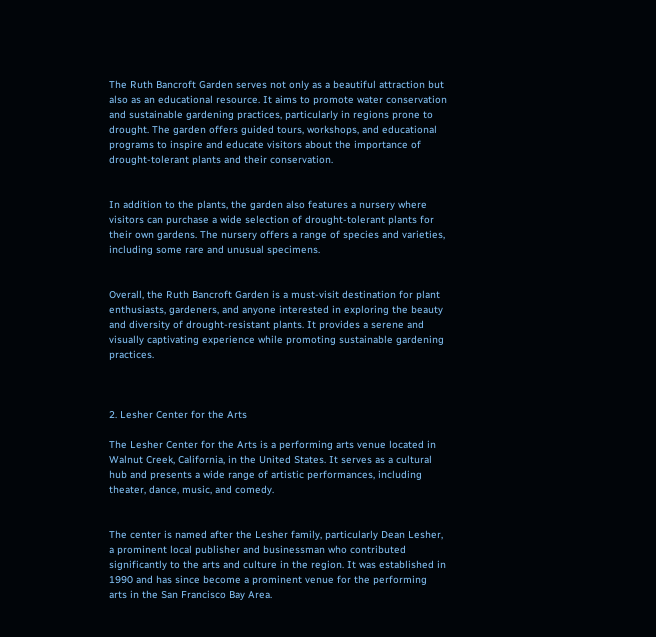The Ruth Bancroft Garden serves not only as a beautiful attraction but also as an educational resource. It aims to promote water conservation and sustainable gardening practices, particularly in regions prone to drought. The garden offers guided tours, workshops, and educational programs to inspire and educate visitors about the importance of drought-tolerant plants and their conservation.


In addition to the plants, the garden also features a nursery where visitors can purchase a wide selection of drought-tolerant plants for their own gardens. The nursery offers a range of species and varieties, including some rare and unusual specimens.


Overall, the Ruth Bancroft Garden is a must-visit destination for plant enthusiasts, gardeners, and anyone interested in exploring the beauty and diversity of drought-resistant plants. It provides a serene and visually captivating experience while promoting sustainable gardening practices.



2. Lesher Center for the Arts

The Lesher Center for the Arts is a performing arts venue located in Walnut Creek, California, in the United States. It serves as a cultural hub and presents a wide range of artistic performances, including theater, dance, music, and comedy.


The center is named after the Lesher family, particularly Dean Lesher, a prominent local publisher and businessman who contributed significantly to the arts and culture in the region. It was established in 1990 and has since become a prominent venue for the performing arts in the San Francisco Bay Area.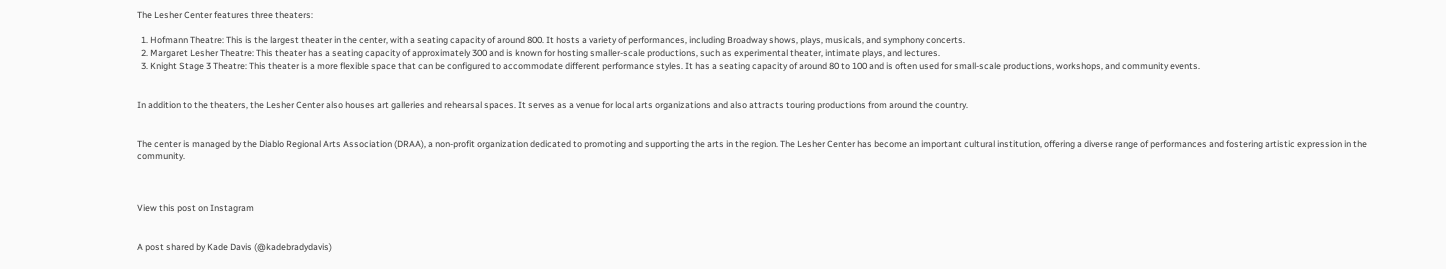The Lesher Center features three theaters:

  1. Hofmann Theatre: This is the largest theater in the center, with a seating capacity of around 800. It hosts a variety of performances, including Broadway shows, plays, musicals, and symphony concerts.
  2. Margaret Lesher Theatre: This theater has a seating capacity of approximately 300 and is known for hosting smaller-scale productions, such as experimental theater, intimate plays, and lectures.
  3. Knight Stage 3 Theatre: This theater is a more flexible space that can be configured to accommodate different performance styles. It has a seating capacity of around 80 to 100 and is often used for small-scale productions, workshops, and community events.


In addition to the theaters, the Lesher Center also houses art galleries and rehearsal spaces. It serves as a venue for local arts organizations and also attracts touring productions from around the country.


The center is managed by the Diablo Regional Arts Association (DRAA), a non-profit organization dedicated to promoting and supporting the arts in the region. The Lesher Center has become an important cultural institution, offering a diverse range of performances and fostering artistic expression in the community.



View this post on Instagram


A post shared by Kade Davis (@kadebradydavis)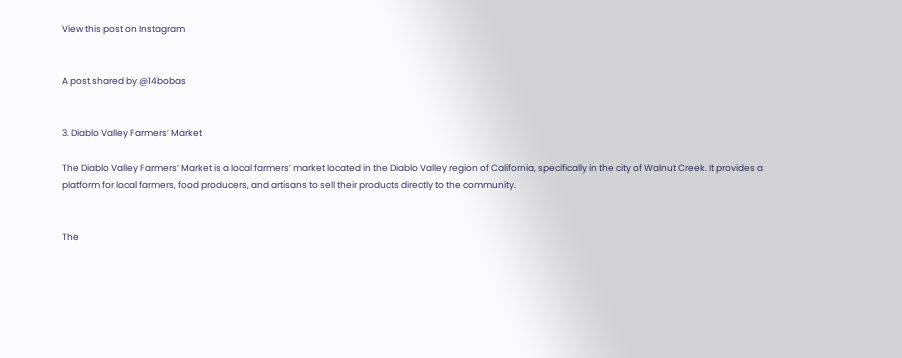View this post on Instagram


A post shared by @14bobas


3. Diablo Valley Farmers’ Market

The Diablo Valley Farmers’ Market is a local farmers’ market located in the Diablo Valley region of California, specifically in the city of Walnut Creek. It provides a platform for local farmers, food producers, and artisans to sell their products directly to the community.


The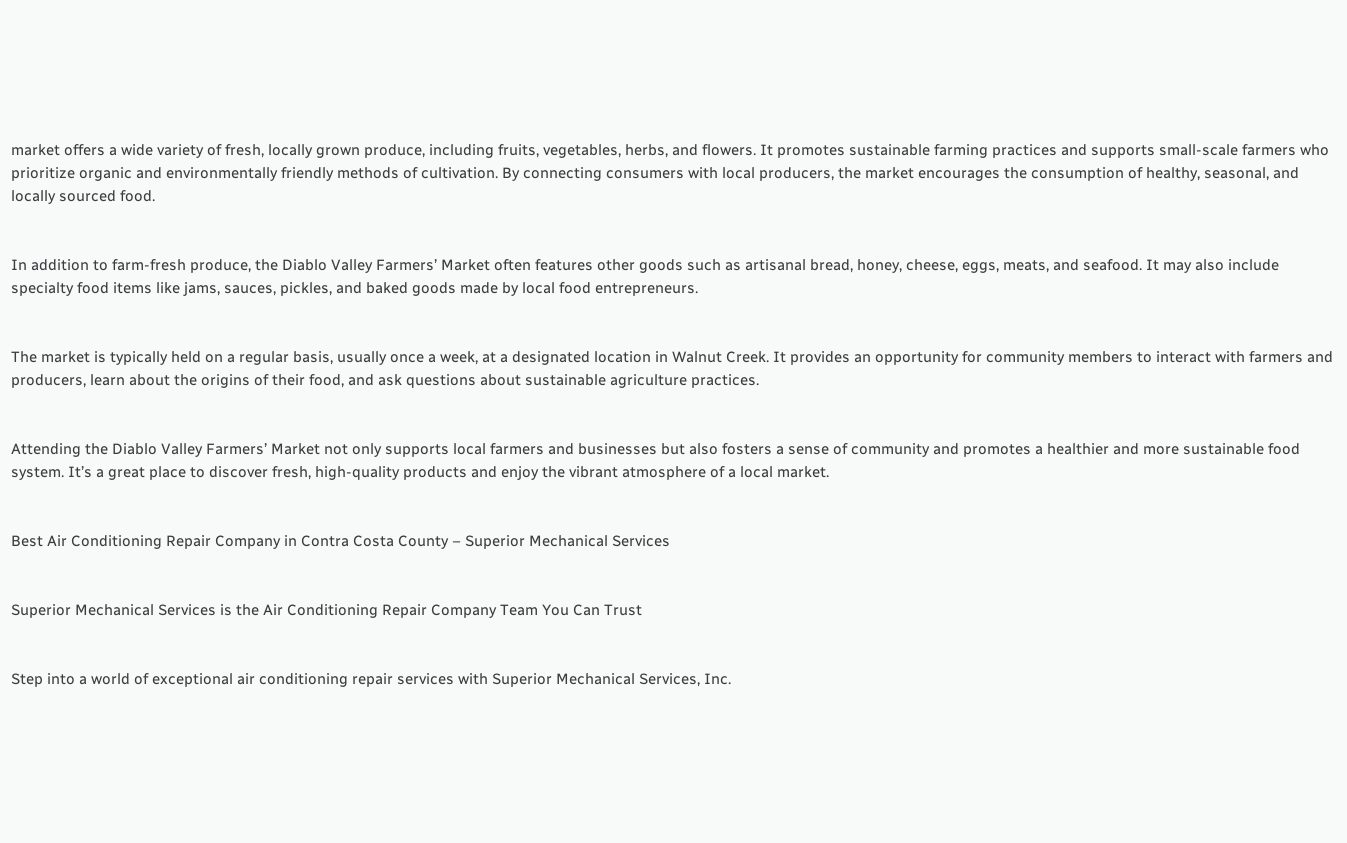market offers a wide variety of fresh, locally grown produce, including fruits, vegetables, herbs, and flowers. It promotes sustainable farming practices and supports small-scale farmers who prioritize organic and environmentally friendly methods of cultivation. By connecting consumers with local producers, the market encourages the consumption of healthy, seasonal, and locally sourced food.


In addition to farm-fresh produce, the Diablo Valley Farmers’ Market often features other goods such as artisanal bread, honey, cheese, eggs, meats, and seafood. It may also include specialty food items like jams, sauces, pickles, and baked goods made by local food entrepreneurs.


The market is typically held on a regular basis, usually once a week, at a designated location in Walnut Creek. It provides an opportunity for community members to interact with farmers and producers, learn about the origins of their food, and ask questions about sustainable agriculture practices.


Attending the Diablo Valley Farmers’ Market not only supports local farmers and businesses but also fosters a sense of community and promotes a healthier and more sustainable food system. It’s a great place to discover fresh, high-quality products and enjoy the vibrant atmosphere of a local market.


Best Air Conditioning Repair Company in Contra Costa County – Superior Mechanical Services


Superior Mechanical Services is the Air Conditioning Repair Company Team You Can Trust


Step into a world of exceptional air conditioning repair services with Superior Mechanical Services, Inc.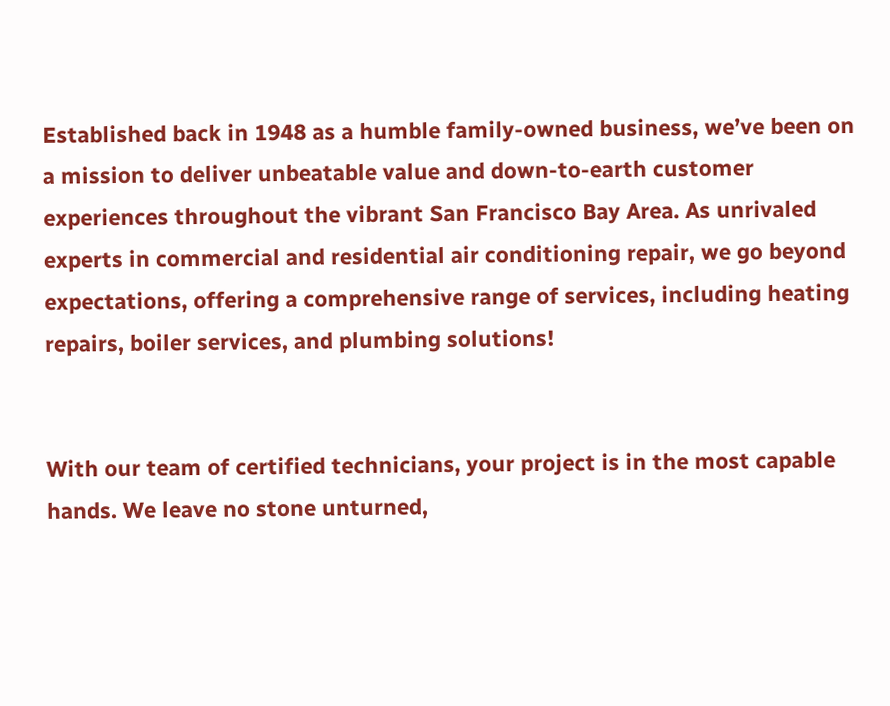Established back in 1948 as a humble family-owned business, we’ve been on a mission to deliver unbeatable value and down-to-earth customer experiences throughout the vibrant San Francisco Bay Area. As unrivaled experts in commercial and residential air conditioning repair, we go beyond expectations, offering a comprehensive range of services, including heating repairs, boiler services, and plumbing solutions!


With our team of certified technicians, your project is in the most capable hands. We leave no stone unturned,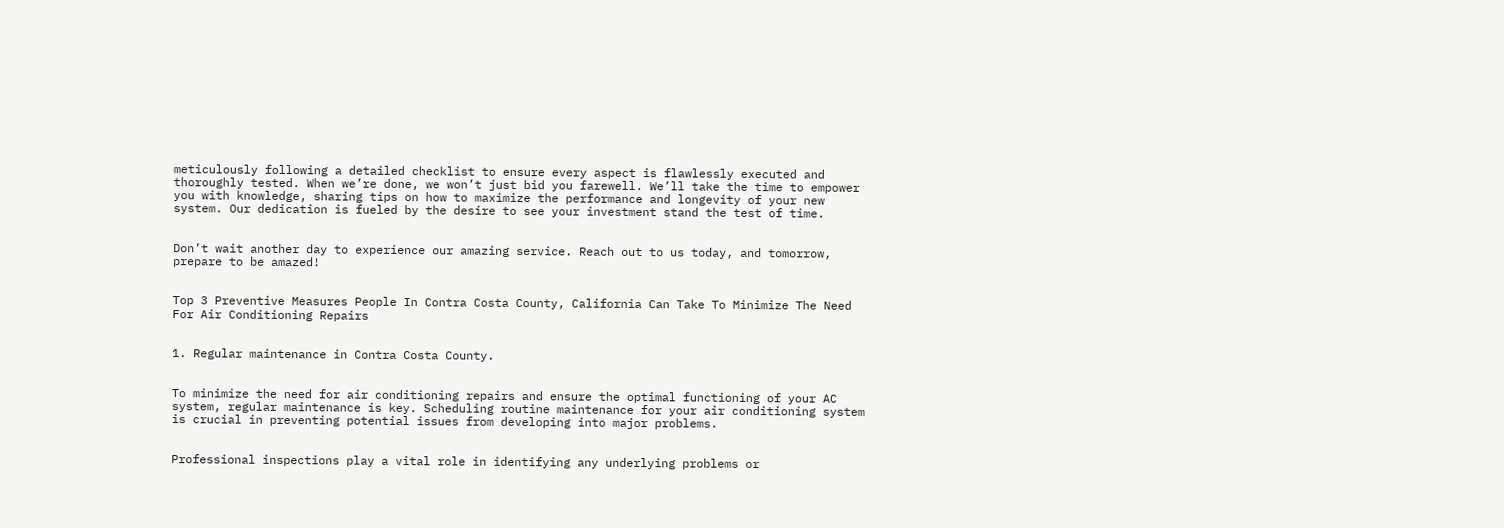meticulously following a detailed checklist to ensure every aspect is flawlessly executed and thoroughly tested. When we’re done, we won’t just bid you farewell. We’ll take the time to empower you with knowledge, sharing tips on how to maximize the performance and longevity of your new system. Our dedication is fueled by the desire to see your investment stand the test of time.


Don’t wait another day to experience our amazing service. Reach out to us today, and tomorrow, prepare to be amazed!


Top 3 Preventive Measures People In Contra Costa County, California Can Take To Minimize The Need For Air Conditioning Repairs


1. Regular maintenance in Contra Costa County.


To minimize the need for air conditioning repairs and ensure the optimal functioning of your AC system, regular maintenance is key. Scheduling routine maintenance for your air conditioning system is crucial in preventing potential issues from developing into major problems.


Professional inspections play a vital role in identifying any underlying problems or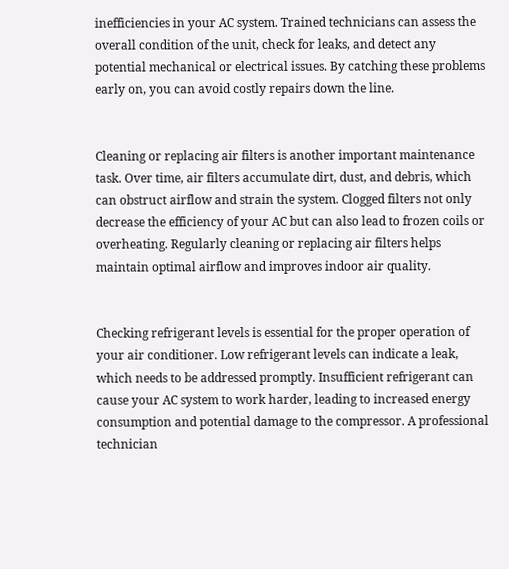inefficiencies in your AC system. Trained technicians can assess the overall condition of the unit, check for leaks, and detect any potential mechanical or electrical issues. By catching these problems early on, you can avoid costly repairs down the line.


Cleaning or replacing air filters is another important maintenance task. Over time, air filters accumulate dirt, dust, and debris, which can obstruct airflow and strain the system. Clogged filters not only decrease the efficiency of your AC but can also lead to frozen coils or overheating. Regularly cleaning or replacing air filters helps maintain optimal airflow and improves indoor air quality.


Checking refrigerant levels is essential for the proper operation of your air conditioner. Low refrigerant levels can indicate a leak, which needs to be addressed promptly. Insufficient refrigerant can cause your AC system to work harder, leading to increased energy consumption and potential damage to the compressor. A professional technician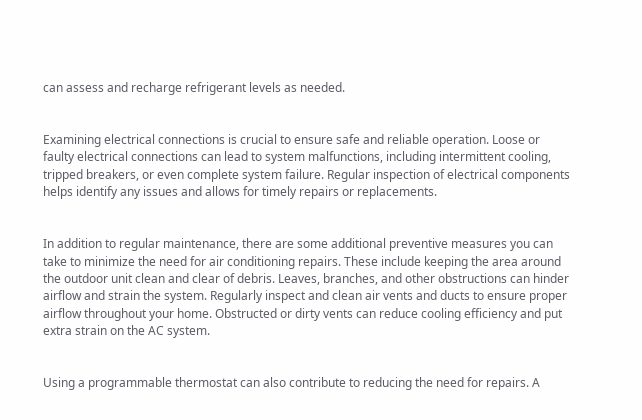can assess and recharge refrigerant levels as needed.


Examining electrical connections is crucial to ensure safe and reliable operation. Loose or faulty electrical connections can lead to system malfunctions, including intermittent cooling, tripped breakers, or even complete system failure. Regular inspection of electrical components helps identify any issues and allows for timely repairs or replacements.


In addition to regular maintenance, there are some additional preventive measures you can take to minimize the need for air conditioning repairs. These include keeping the area around the outdoor unit clean and clear of debris. Leaves, branches, and other obstructions can hinder airflow and strain the system. Regularly inspect and clean air vents and ducts to ensure proper airflow throughout your home. Obstructed or dirty vents can reduce cooling efficiency and put extra strain on the AC system.


Using a programmable thermostat can also contribute to reducing the need for repairs. A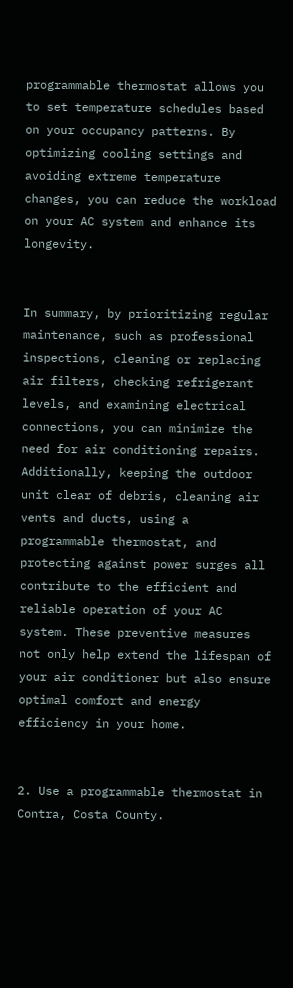programmable thermostat allows you to set temperature schedules based on your occupancy patterns. By optimizing cooling settings and avoiding extreme temperature changes, you can reduce the workload on your AC system and enhance its longevity.


In summary, by prioritizing regular maintenance, such as professional inspections, cleaning or replacing air filters, checking refrigerant levels, and examining electrical connections, you can minimize the need for air conditioning repairs. Additionally, keeping the outdoor unit clear of debris, cleaning air vents and ducts, using a programmable thermostat, and protecting against power surges all contribute to the efficient and reliable operation of your AC system. These preventive measures not only help extend the lifespan of your air conditioner but also ensure optimal comfort and energy efficiency in your home.


2. Use a programmable thermostat in Contra, Costa County.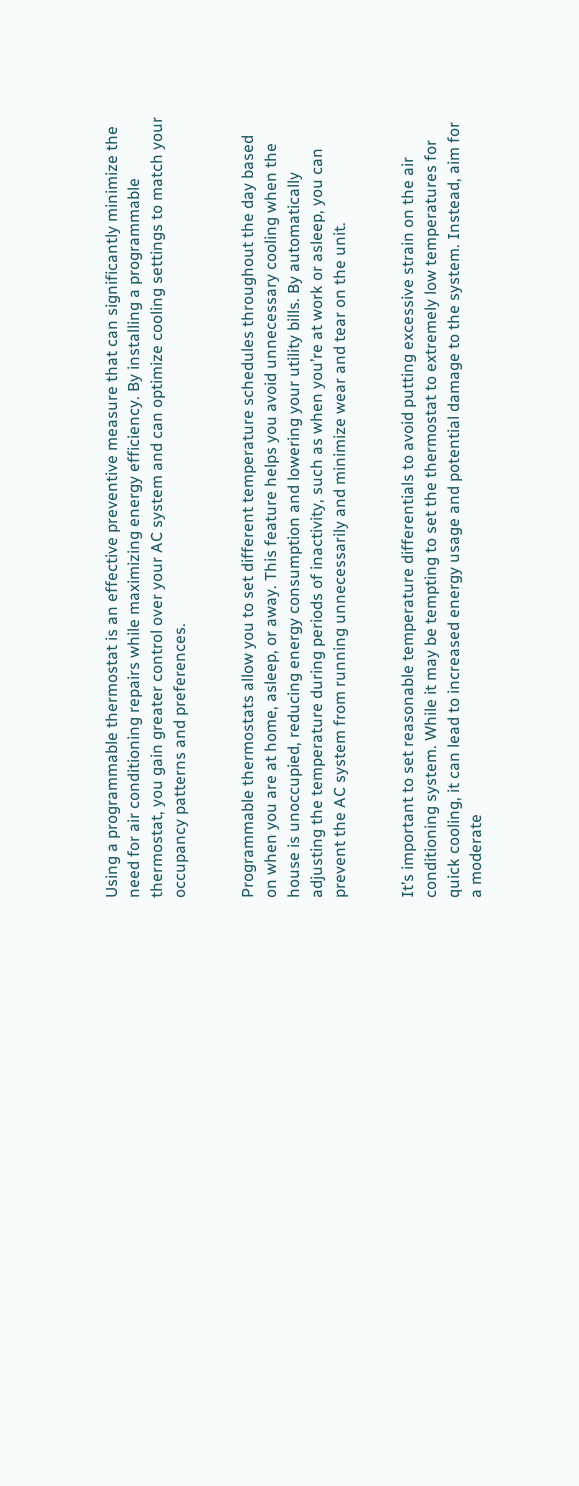Using a programmable thermostat is an effective preventive measure that can significantly minimize the need for air conditioning repairs while maximizing energy efficiency. By installing a programmable thermostat, you gain greater control over your AC system and can optimize cooling settings to match your occupancy patterns and preferences.


Programmable thermostats allow you to set different temperature schedules throughout the day based on when you are at home, asleep, or away. This feature helps you avoid unnecessary cooling when the house is unoccupied, reducing energy consumption and lowering your utility bills. By automatically adjusting the temperature during periods of inactivity, such as when you’re at work or asleep, you can prevent the AC system from running unnecessarily and minimize wear and tear on the unit.


It’s important to set reasonable temperature differentials to avoid putting excessive strain on the air conditioning system. While it may be tempting to set the thermostat to extremely low temperatures for quick cooling, it can lead to increased energy usage and potential damage to the system. Instead, aim for a moderate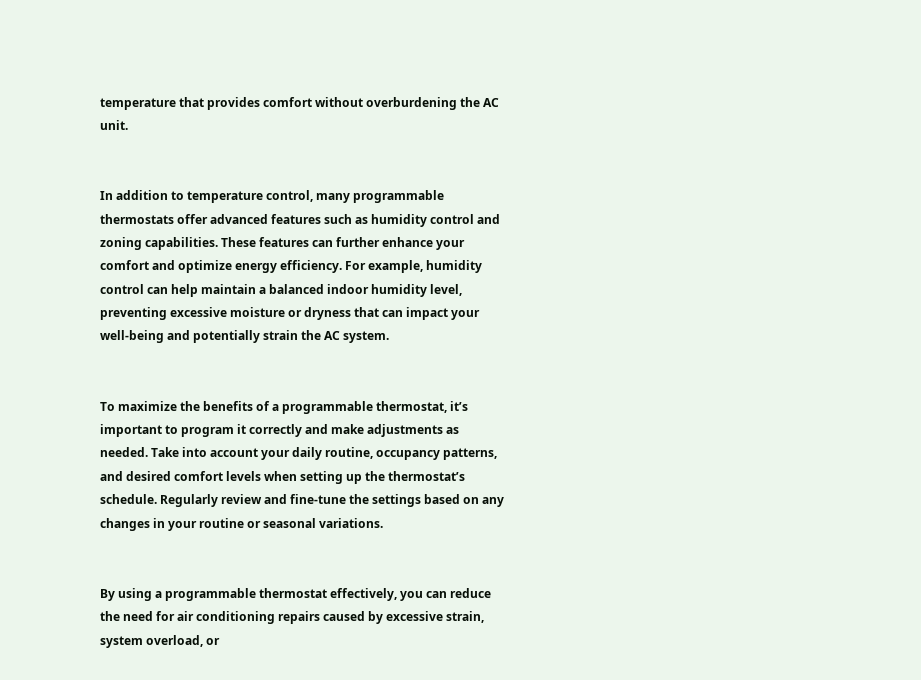temperature that provides comfort without overburdening the AC unit.


In addition to temperature control, many programmable thermostats offer advanced features such as humidity control and zoning capabilities. These features can further enhance your comfort and optimize energy efficiency. For example, humidity control can help maintain a balanced indoor humidity level, preventing excessive moisture or dryness that can impact your well-being and potentially strain the AC system.


To maximize the benefits of a programmable thermostat, it’s important to program it correctly and make adjustments as needed. Take into account your daily routine, occupancy patterns, and desired comfort levels when setting up the thermostat’s schedule. Regularly review and fine-tune the settings based on any changes in your routine or seasonal variations.


By using a programmable thermostat effectively, you can reduce the need for air conditioning repairs caused by excessive strain, system overload, or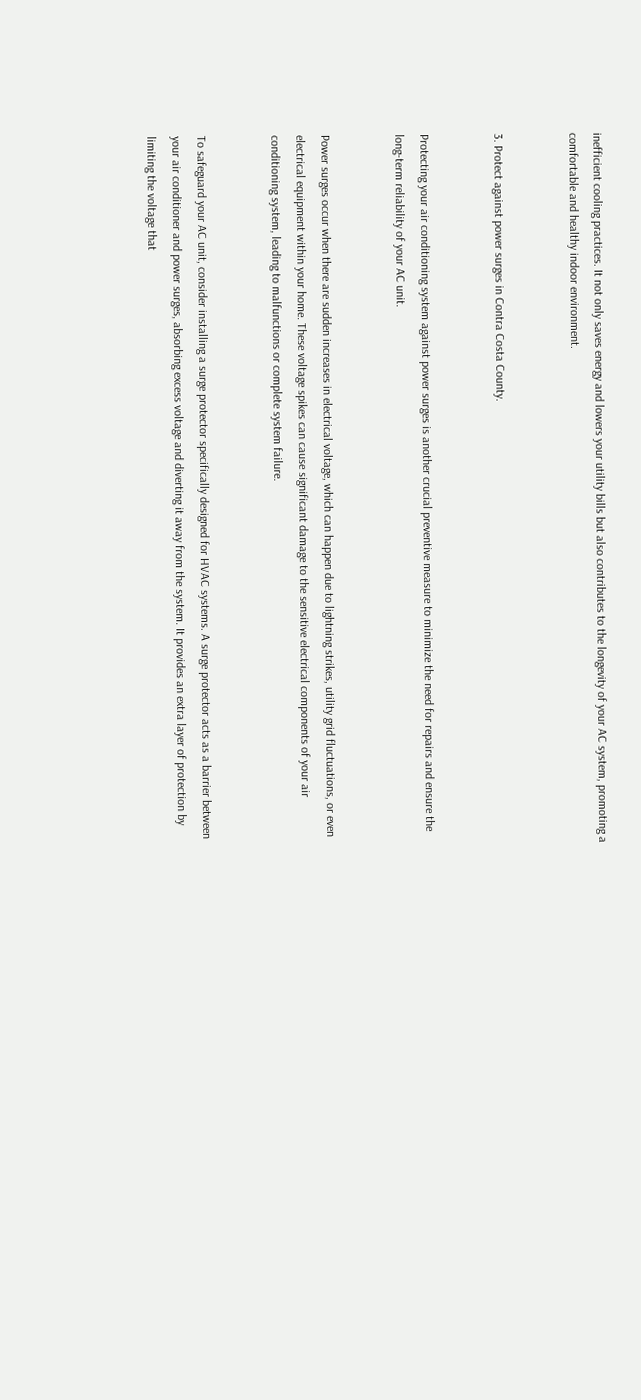inefficient cooling practices. It not only saves energy and lowers your utility bills but also contributes to the longevity of your AC system, promoting a comfortable and healthy indoor environment.


3. Protect against power surges in Contra Costa County.


Protecting your air conditioning system against power surges is another crucial preventive measure to minimize the need for repairs and ensure the long-term reliability of your AC unit.


Power surges occur when there are sudden increases in electrical voltage, which can happen due to lightning strikes, utility grid fluctuations, or even electrical equipment within your home. These voltage spikes can cause significant damage to the sensitive electrical components of your air conditioning system, leading to malfunctions or complete system failure.


To safeguard your AC unit, consider installing a surge protector specifically designed for HVAC systems. A surge protector acts as a barrier between your air conditioner and power surges, absorbing excess voltage and diverting it away from the system. It provides an extra layer of protection by limiting the voltage that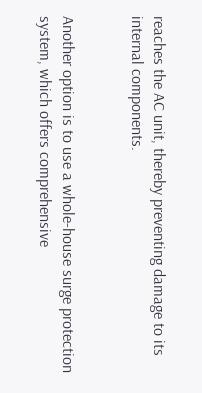reaches the AC unit, thereby preventing damage to its internal components.


Another option is to use a whole-house surge protection system, which offers comprehensive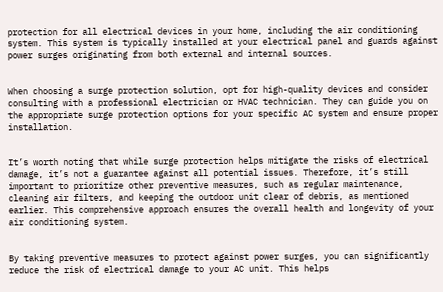protection for all electrical devices in your home, including the air conditioning system. This system is typically installed at your electrical panel and guards against power surges originating from both external and internal sources.


When choosing a surge protection solution, opt for high-quality devices and consider consulting with a professional electrician or HVAC technician. They can guide you on the appropriate surge protection options for your specific AC system and ensure proper installation.


It’s worth noting that while surge protection helps mitigate the risks of electrical damage, it’s not a guarantee against all potential issues. Therefore, it’s still important to prioritize other preventive measures, such as regular maintenance, cleaning air filters, and keeping the outdoor unit clear of debris, as mentioned earlier. This comprehensive approach ensures the overall health and longevity of your air conditioning system.


By taking preventive measures to protect against power surges, you can significantly reduce the risk of electrical damage to your AC unit. This helps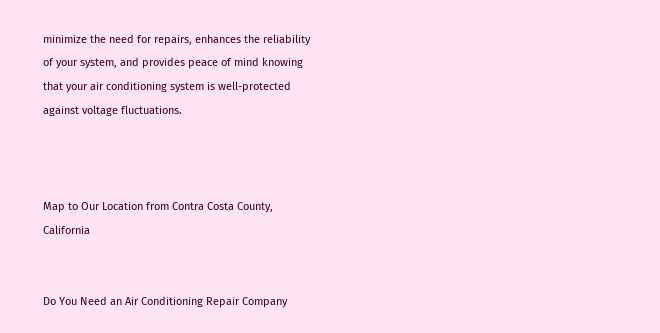minimize the need for repairs, enhances the reliability of your system, and provides peace of mind knowing that your air conditioning system is well-protected against voltage fluctuations.



Map to Our Location from Contra Costa County, California


Do You Need an Air Conditioning Repair Company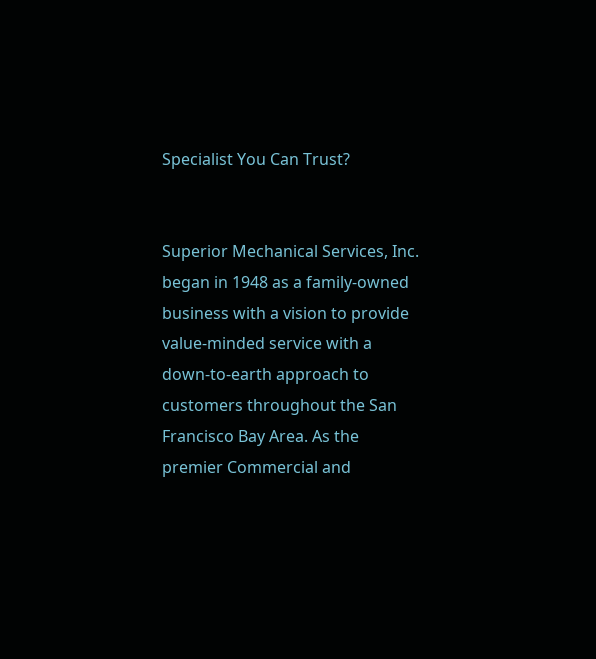Specialist You Can Trust?


Superior Mechanical Services, Inc. began in 1948 as a family-owned business with a vision to provide value-minded service with a down-to-earth approach to customers throughout the San Francisco Bay Area. As the premier Commercial and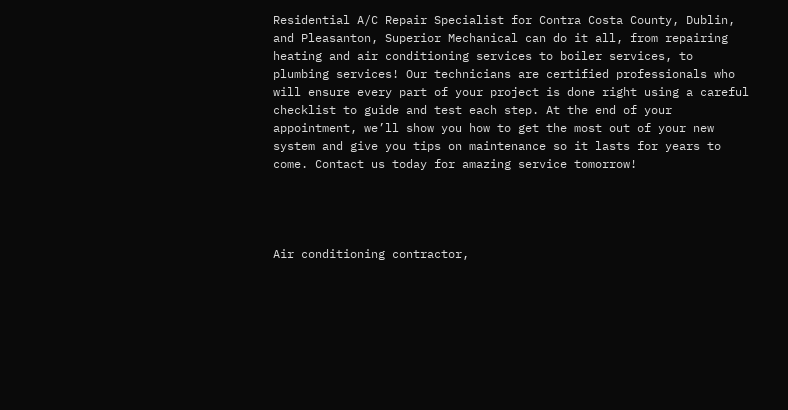Residential A/C Repair Specialist for Contra Costa County, Dublin, and Pleasanton, Superior Mechanical can do it all, from repairing heating and air conditioning services to boiler services, to plumbing services! Our technicians are certified professionals who will ensure every part of your project is done right using a careful checklist to guide and test each step. At the end of your appointment, we’ll show you how to get the most out of your new system and give you tips on maintenance so it lasts for years to come. Contact us today for amazing service tomorrow!




Air conditioning contractor,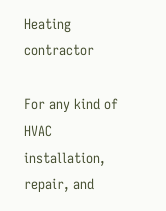Heating contractor

For any kind of HVAC installation, repair, and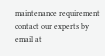maintenance requirement contact our experts by email at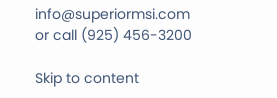info@superiormsi.com or call (925) 456-3200

Skip to content